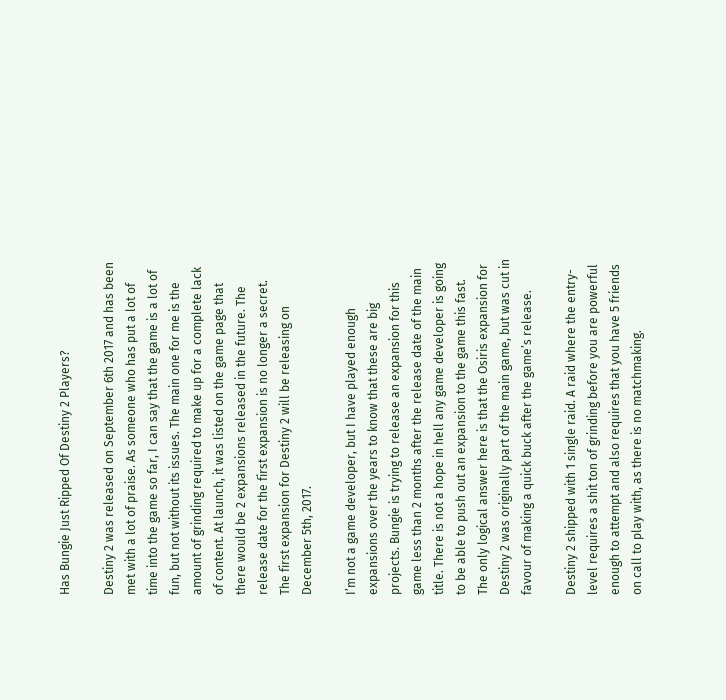Has Bungie Just Ripped Of Destiny 2 Players?

Destiny 2 was released on September 6th 2017 and has been met with a lot of praise. As someone who has put a lot of time into the game so far, I can say that the game is a lot of fun, but not without its issues. The main one for me is the amount of grinding required to make up for a complete lack of content. At launch, it was listed on the game page that there would be 2 expansions released in the future. The release date for the first expansion is no longer a secret. The first expansion for Destiny 2 will be releasing on December 5th, 2017.

I’m not a game developer, but I have played enough expansions over the years to know that these are big projects. Bungie is trying to release an expansion for this game less than 2 months after the release date of the main title. There is not a hope in hell any game developer is going to be able to push out an expansion to the game this fast. The only logical answer here is that the Osiris expansion for Destiny 2 was originally part of the main game, but was cut in favour of making a quick buck after the game’s release.

Destiny 2 shipped with 1 single raid. A raid where the entry-level requires a shit ton of grinding before you are powerful enough to attempt and also requires that you have 5 friends on call to play with, as there is no matchmaking.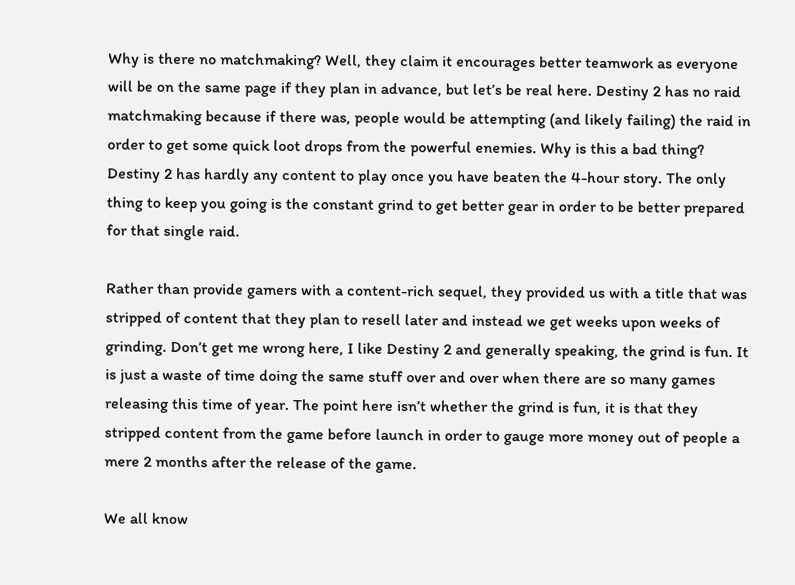Why is there no matchmaking? Well, they claim it encourages better teamwork as everyone will be on the same page if they plan in advance, but let’s be real here. Destiny 2 has no raid matchmaking because if there was, people would be attempting (and likely failing) the raid in order to get some quick loot drops from the powerful enemies. Why is this a bad thing? Destiny 2 has hardly any content to play once you have beaten the 4-hour story. The only thing to keep you going is the constant grind to get better gear in order to be better prepared for that single raid.

Rather than provide gamers with a content-rich sequel, they provided us with a title that was stripped of content that they plan to resell later and instead we get weeks upon weeks of grinding. Don’t get me wrong here, I like Destiny 2 and generally speaking, the grind is fun. It is just a waste of time doing the same stuff over and over when there are so many games releasing this time of year. The point here isn’t whether the grind is fun, it is that they stripped content from the game before launch in order to gauge more money out of people a mere 2 months after the release of the game.

We all know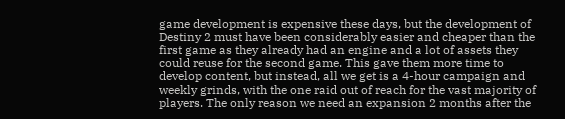game development is expensive these days, but the development of Destiny 2 must have been considerably easier and cheaper than the first game as they already had an engine and a lot of assets they could reuse for the second game. This gave them more time to develop content, but instead, all we get is a 4-hour campaign and weekly grinds, with the one raid out of reach for the vast majority of players. The only reason we need an expansion 2 months after the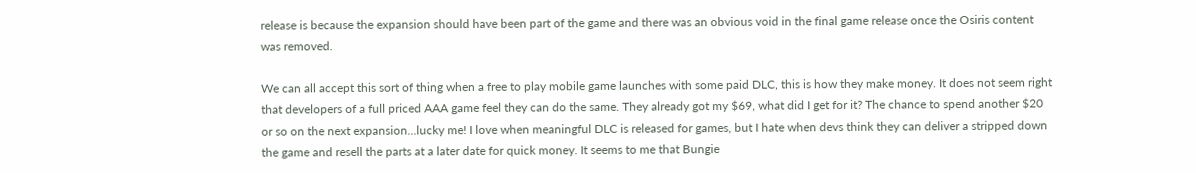release is because the expansion should have been part of the game and there was an obvious void in the final game release once the Osiris content was removed.

We can all accept this sort of thing when a free to play mobile game launches with some paid DLC, this is how they make money. It does not seem right that developers of a full priced AAA game feel they can do the same. They already got my $69, what did I get for it? The chance to spend another $20 or so on the next expansion…lucky me! I love when meaningful DLC is released for games, but I hate when devs think they can deliver a stripped down the game and resell the parts at a later date for quick money. It seems to me that Bungie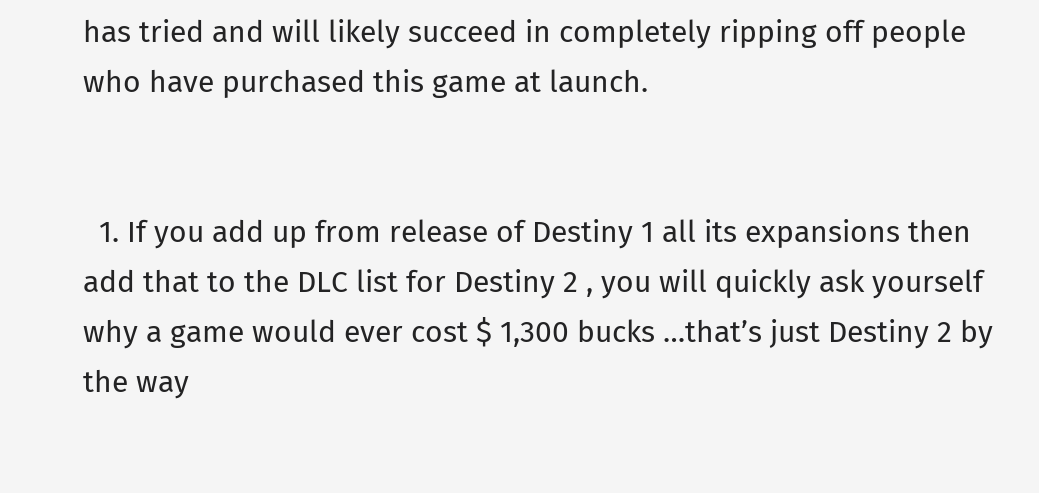has tried and will likely succeed in completely ripping off people who have purchased this game at launch.


  1. If you add up from release of Destiny 1 all its expansions then add that to the DLC list for Destiny 2 , you will quickly ask yourself why a game would ever cost $ 1,300 bucks …that’s just Destiny 2 by the way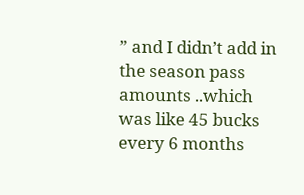” and I didn’t add in the season pass amounts ..which was like 45 bucks every 6 months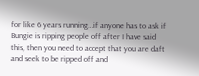for like 6 years running…if anyone has to ask if Bungie is ripping people off after I have said this, then you need to accept that you are daft and seek to be ripped off and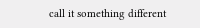call it something different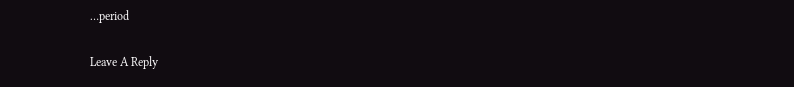…period

Leave A Reply